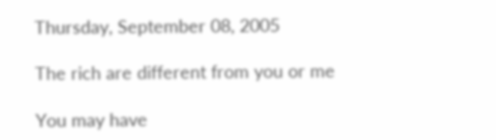Thursday, September 08, 2005

The rich are different from you or me

You may have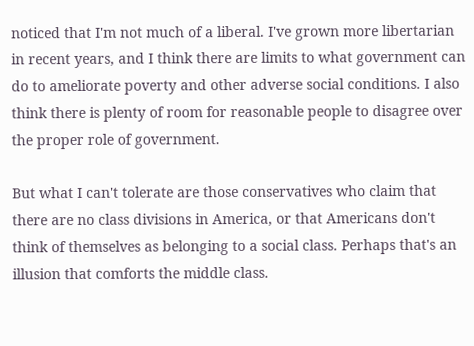noticed that I'm not much of a liberal. I've grown more libertarian in recent years, and I think there are limits to what government can do to ameliorate poverty and other adverse social conditions. I also think there is plenty of room for reasonable people to disagree over the proper role of government.

But what I can't tolerate are those conservatives who claim that there are no class divisions in America, or that Americans don't think of themselves as belonging to a social class. Perhaps that's an illusion that comforts the middle class.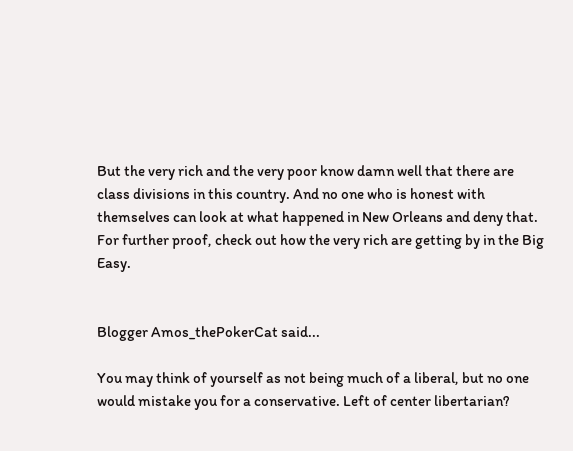But the very rich and the very poor know damn well that there are class divisions in this country. And no one who is honest with themselves can look at what happened in New Orleans and deny that. For further proof, check out how the very rich are getting by in the Big Easy.


Blogger Amos_thePokerCat said...

You may think of yourself as not being much of a liberal, but no one would mistake you for a conservative. Left of center libertarian?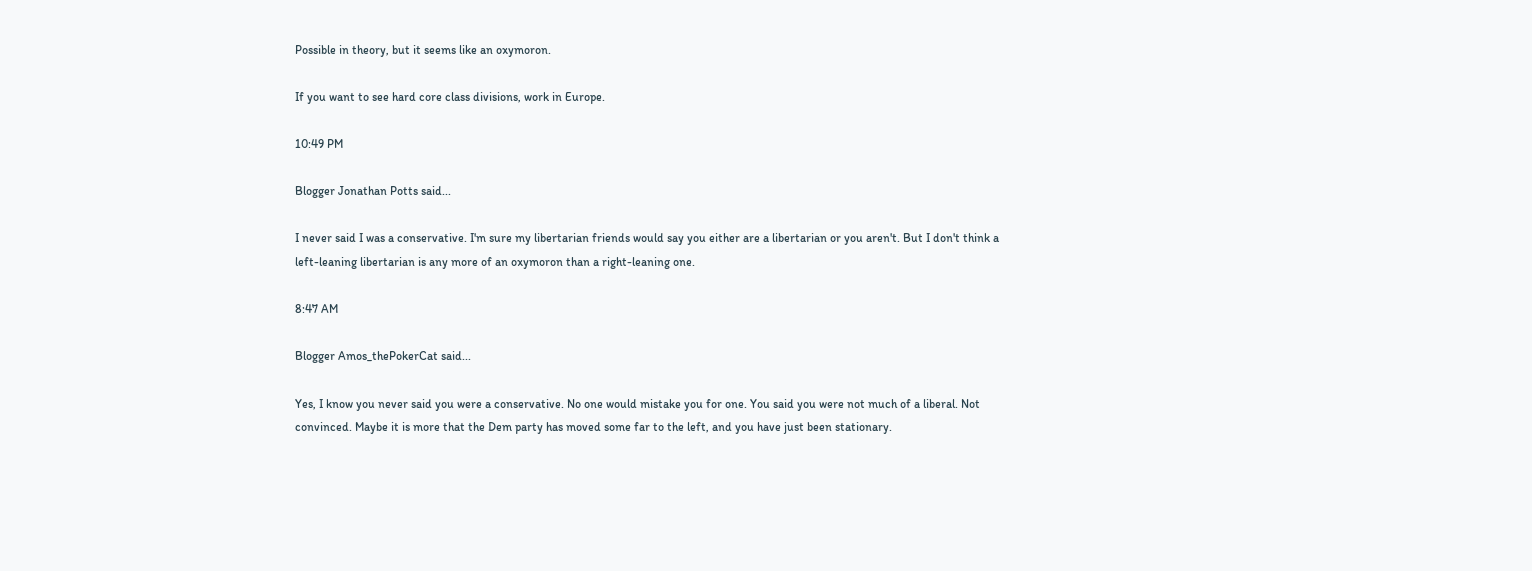Possible in theory, but it seems like an oxymoron.

If you want to see hard core class divisions, work in Europe.

10:49 PM

Blogger Jonathan Potts said...

I never said I was a conservative. I'm sure my libertarian friends would say you either are a libertarian or you aren't. But I don't think a left-leaning libertarian is any more of an oxymoron than a right-leaning one.

8:47 AM

Blogger Amos_thePokerCat said...

Yes, I know you never said you were a conservative. No one would mistake you for one. You said you were not much of a liberal. Not convinced. Maybe it is more that the Dem party has moved some far to the left, and you have just been stationary.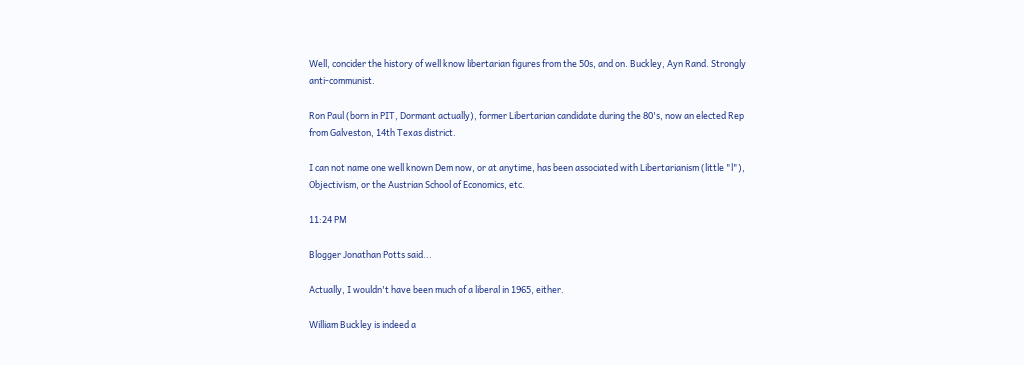Well, concider the history of well know libertarian figures from the 50s, and on. Buckley, Ayn Rand. Strongly anti-communist.

Ron Paul (born in PIT, Dormant actually), former Libertarian candidate during the 80's, now an elected Rep from Galveston, 14th Texas district.

I can not name one well known Dem now, or at anytime, has been associated with Libertarianism (little "l"), Objectivism, or the Austrian School of Economics, etc.

11:24 PM

Blogger Jonathan Potts said...

Actually, I wouldn't have been much of a liberal in 1965, either.

William Buckley is indeed a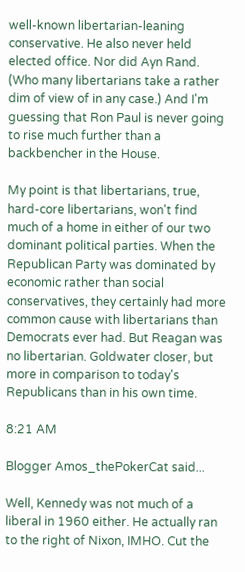well-known libertarian-leaning conservative. He also never held elected office. Nor did Ayn Rand. (Who many libertarians take a rather dim of view of in any case.) And I'm guessing that Ron Paul is never going to rise much further than a backbencher in the House.

My point is that libertarians, true, hard-core libertarians, won't find much of a home in either of our two dominant political parties. When the Republican Party was dominated by economic rather than social conservatives, they certainly had more common cause with libertarians than Democrats ever had. But Reagan was no libertarian. Goldwater closer, but more in comparison to today's Republicans than in his own time.

8:21 AM

Blogger Amos_thePokerCat said...

Well, Kennedy was not much of a liberal in 1960 either. He actually ran to the right of Nixon, IMHO. Cut the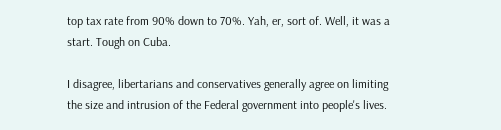top tax rate from 90% down to 70%. Yah, er, sort of. Well, it was a start. Tough on Cuba.

I disagree, libertarians and conservatives generally agree on limiting the size and intrusion of the Federal government into people's lives.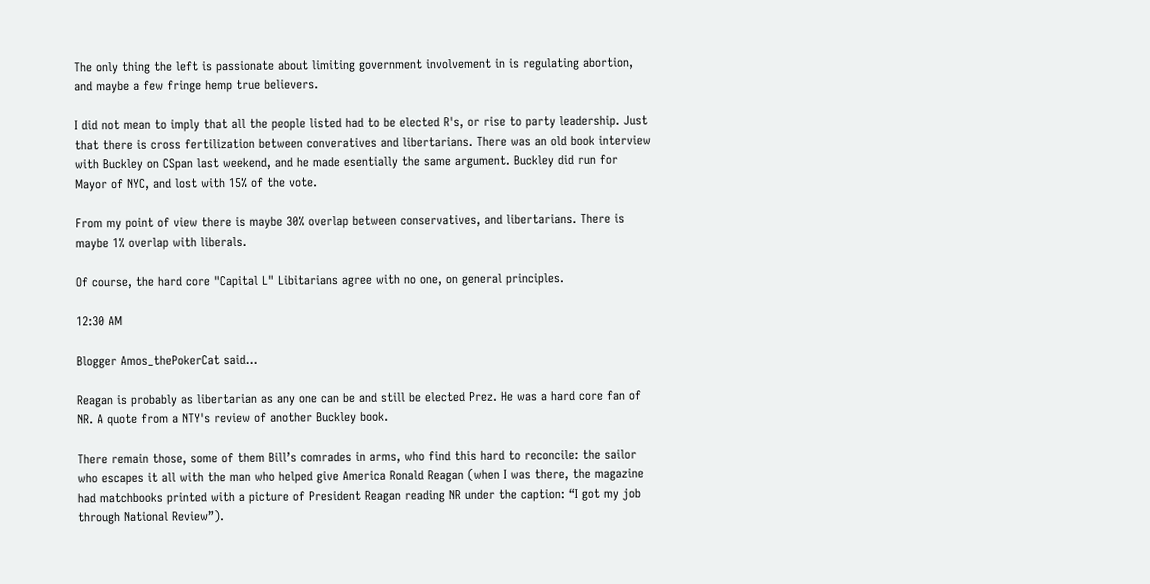The only thing the left is passionate about limiting government involvement in is regulating abortion, and maybe a few fringe hemp true believers.

I did not mean to imply that all the people listed had to be elected R's, or rise to party leadership. Just that there is cross fertilization between converatives and libertarians. There was an old book interview with Buckley on CSpan last weekend, and he made esentially the same argument. Buckley did run for Mayor of NYC, and lost with 15% of the vote.

From my point of view there is maybe 30% overlap between conservatives, and libertarians. There is maybe 1% overlap with liberals.

Of course, the hard core "Capital L" Libitarians agree with no one, on general principles.

12:30 AM

Blogger Amos_thePokerCat said...

Reagan is probably as libertarian as any one can be and still be elected Prez. He was a hard core fan of NR. A quote from a NTY's review of another Buckley book.

There remain those, some of them Bill’s comrades in arms, who find this hard to reconcile: the sailor who escapes it all with the man who helped give America Ronald Reagan (when I was there, the magazine had matchbooks printed with a picture of President Reagan reading NR under the caption: “I got my job through National Review”).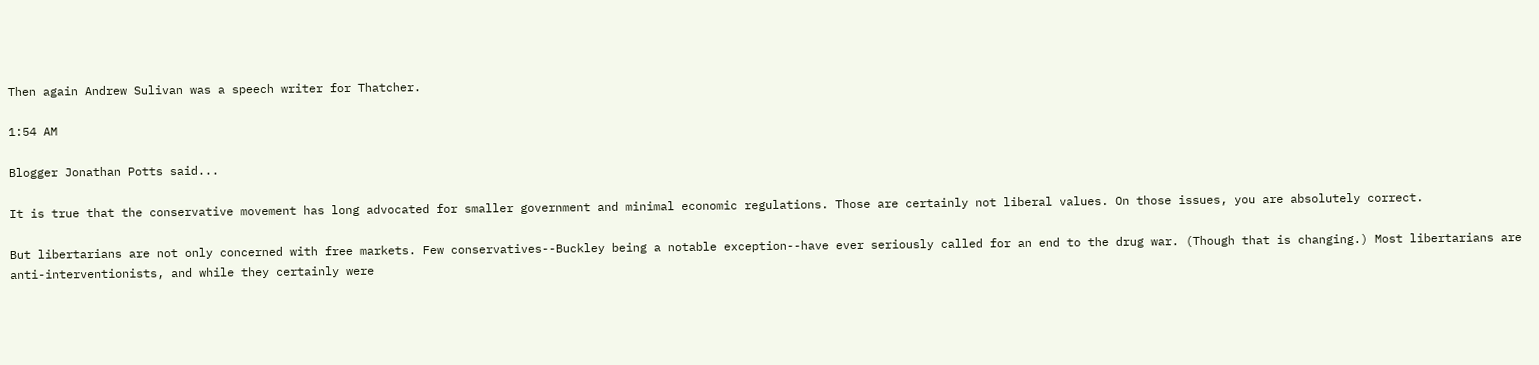Then again Andrew Sulivan was a speech writer for Thatcher.

1:54 AM

Blogger Jonathan Potts said...

It is true that the conservative movement has long advocated for smaller government and minimal economic regulations. Those are certainly not liberal values. On those issues, you are absolutely correct.

But libertarians are not only concerned with free markets. Few conservatives--Buckley being a notable exception--have ever seriously called for an end to the drug war. (Though that is changing.) Most libertarians are anti-interventionists, and while they certainly were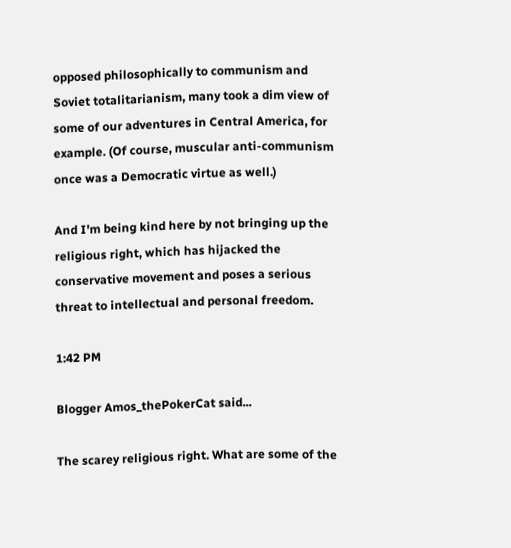opposed philosophically to communism and Soviet totalitarianism, many took a dim view of some of our adventures in Central America, for example. (Of course, muscular anti-communism once was a Democratic virtue as well.)

And I'm being kind here by not bringing up the religious right, which has hijacked the conservative movement and poses a serious threat to intellectual and personal freedom.

1:42 PM

Blogger Amos_thePokerCat said...

The scarey religious right. What are some of the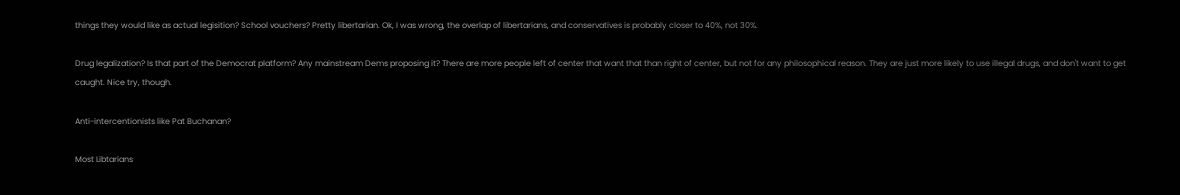things they would like as actual legisition? School vouchers? Pretty libertarian. Ok, I was wrong, the overlap of libertarians, and conservatives is probably closer to 40%, not 30%.

Drug legalization? Is that part of the Democrat platform? Any mainstream Dems proposing it? There are more people left of center that want that than right of center, but not for any philosophical reason. They are just more likely to use illegal drugs, and don't want to get caught. Nice try, though.

Anti-intercentionists like Pat Buchanan?

Most Libtarians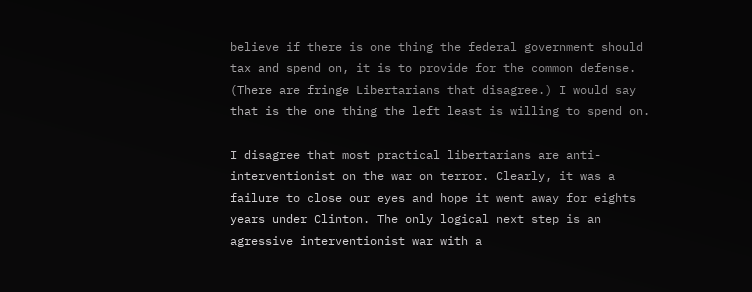believe if there is one thing the federal government should tax and spend on, it is to provide for the common defense. (There are fringe Libertarians that disagree.) I would say that is the one thing the left least is willing to spend on.

I disagree that most practical libertarians are anti-interventionist on the war on terror. Clearly, it was a failure to close our eyes and hope it went away for eights years under Clinton. The only logical next step is an agressive interventionist war with a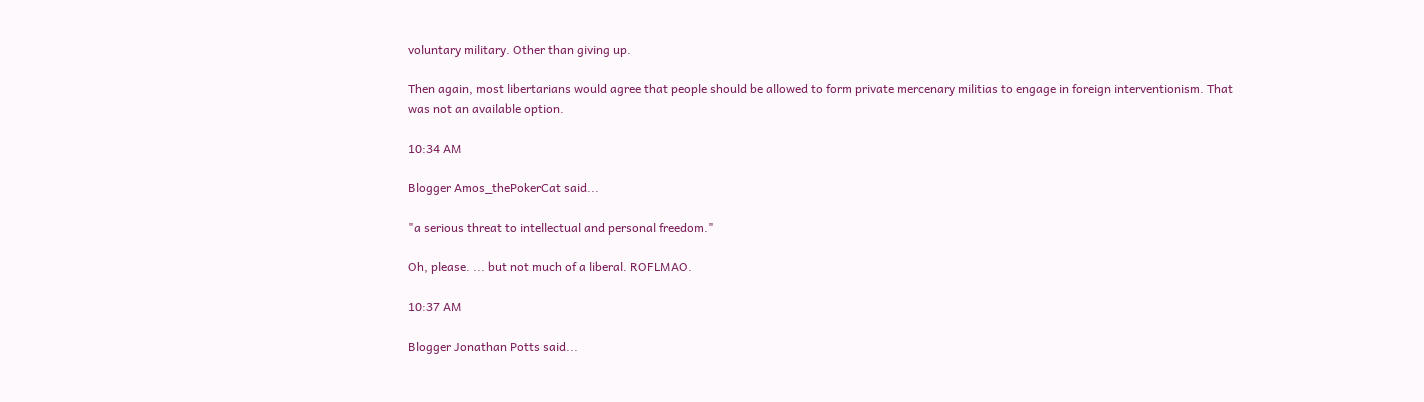voluntary military. Other than giving up.

Then again, most libertarians would agree that people should be allowed to form private mercenary militias to engage in foreign interventionism. That was not an available option.

10:34 AM

Blogger Amos_thePokerCat said...

"a serious threat to intellectual and personal freedom."

Oh, please. ... but not much of a liberal. ROFLMAO.

10:37 AM

Blogger Jonathan Potts said...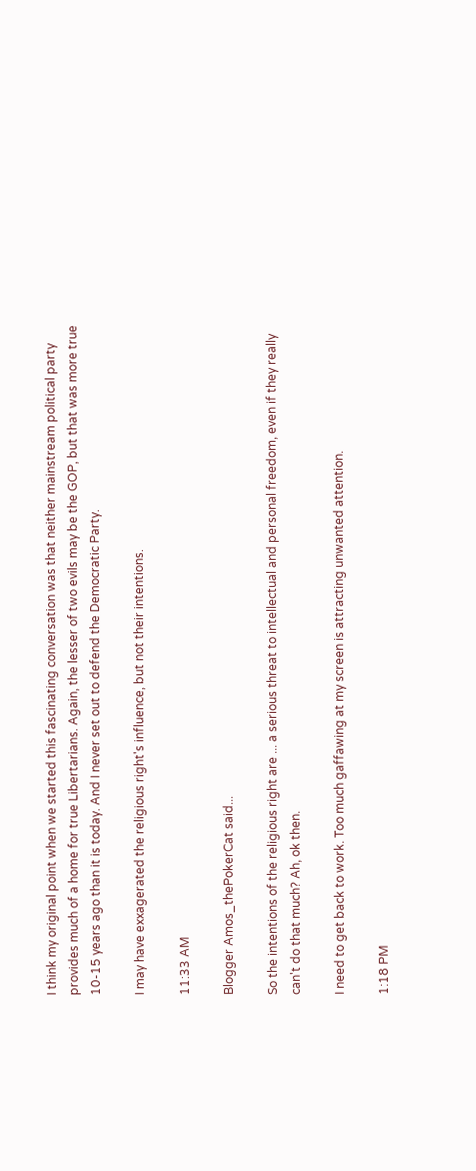I think my original point when we started this fascinating conversation was that neither mainstream political party provides much of a home for true Libertarians. Again, the lesser of two evils may be the GOP, but that was more true 10-15 years ago than it is today. And I never set out to defend the Democratic Party.

I may have exxagerated the religious right's influence, but not their intentions.

11:33 AM

Blogger Amos_thePokerCat said...

So the intentions of the religious right are ... a serious threat to intellectual and personal freedom, even if they really can't do that much? Ah, ok then.

I need to get back to work. Too much gaffawing at my screen is attracting unwanted attention.

1:18 PM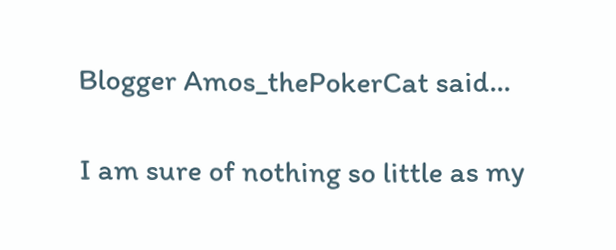Blogger Amos_thePokerCat said...

I am sure of nothing so little as my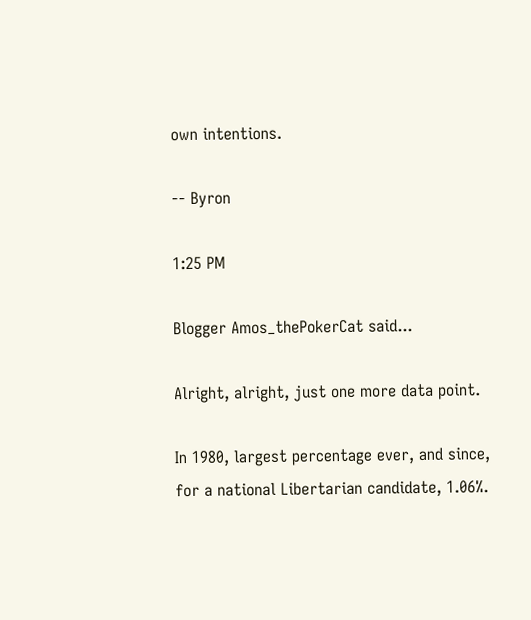own intentions.

-- Byron

1:25 PM

Blogger Amos_thePokerCat said...

Alright, alright, just one more data point.

In 1980, largest percentage ever, and since, for a national Libertarian candidate, 1.06%.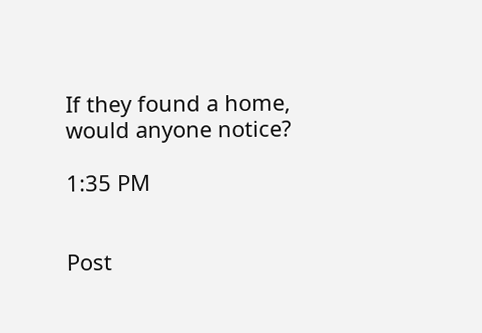If they found a home, would anyone notice?

1:35 PM


Post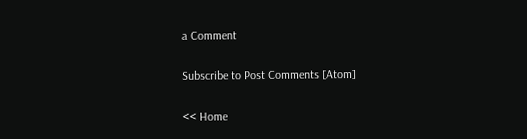a Comment

Subscribe to Post Comments [Atom]

<< Home